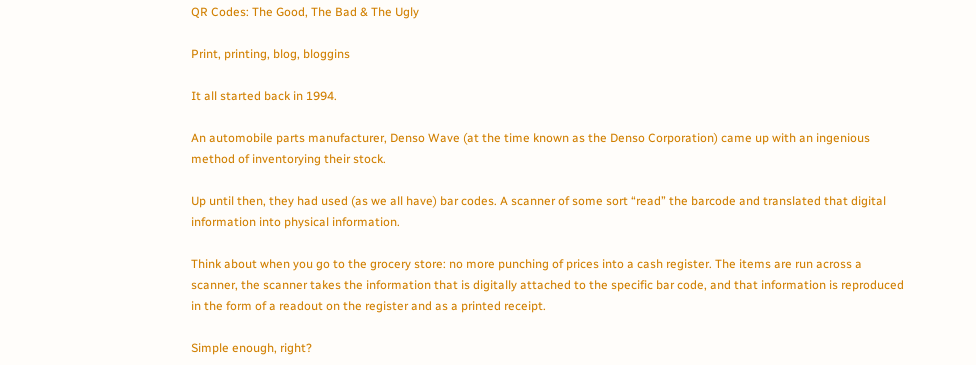QR Codes: The Good, The Bad & The Ugly

Print, printing, blog, bloggins

It all started back in 1994.

An automobile parts manufacturer, Denso Wave (at the time known as the Denso Corporation) came up with an ingenious method of inventorying their stock.

Up until then, they had used (as we all have) bar codes. A scanner of some sort “read” the barcode and translated that digital information into physical information.

Think about when you go to the grocery store: no more punching of prices into a cash register. The items are run across a scanner, the scanner takes the information that is digitally attached to the specific bar code, and that information is reproduced in the form of a readout on the register and as a printed receipt.

Simple enough, right?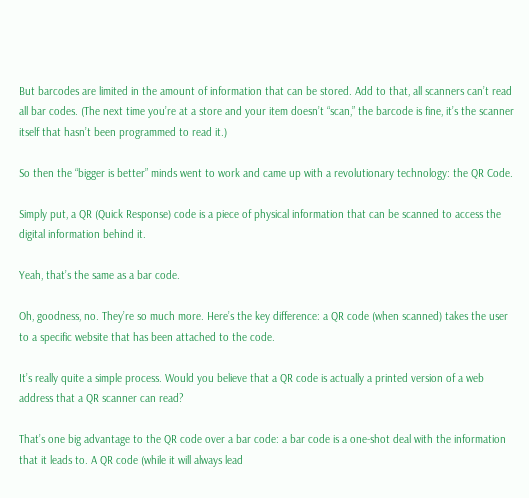But barcodes are limited in the amount of information that can be stored. Add to that, all scanners can’t read all bar codes. (The next time you’re at a store and your item doesn’t “scan,” the barcode is fine, it’s the scanner itself that hasn’t been programmed to read it.)

So then the “bigger is better” minds went to work and came up with a revolutionary technology: the QR Code.

Simply put, a QR (Quick Response) code is a piece of physical information that can be scanned to access the digital information behind it.

Yeah, that’s the same as a bar code.

Oh, goodness, no. They’re so much more. Here’s the key difference: a QR code (when scanned) takes the user to a specific website that has been attached to the code.

It’s really quite a simple process. Would you believe that a QR code is actually a printed version of a web address that a QR scanner can read?

That’s one big advantage to the QR code over a bar code: a bar code is a one-shot deal with the information that it leads to. A QR code (while it will always lead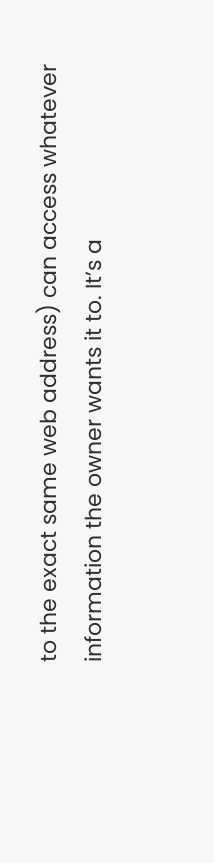to the exact same web address) can access whatever information the owner wants it to. It’s a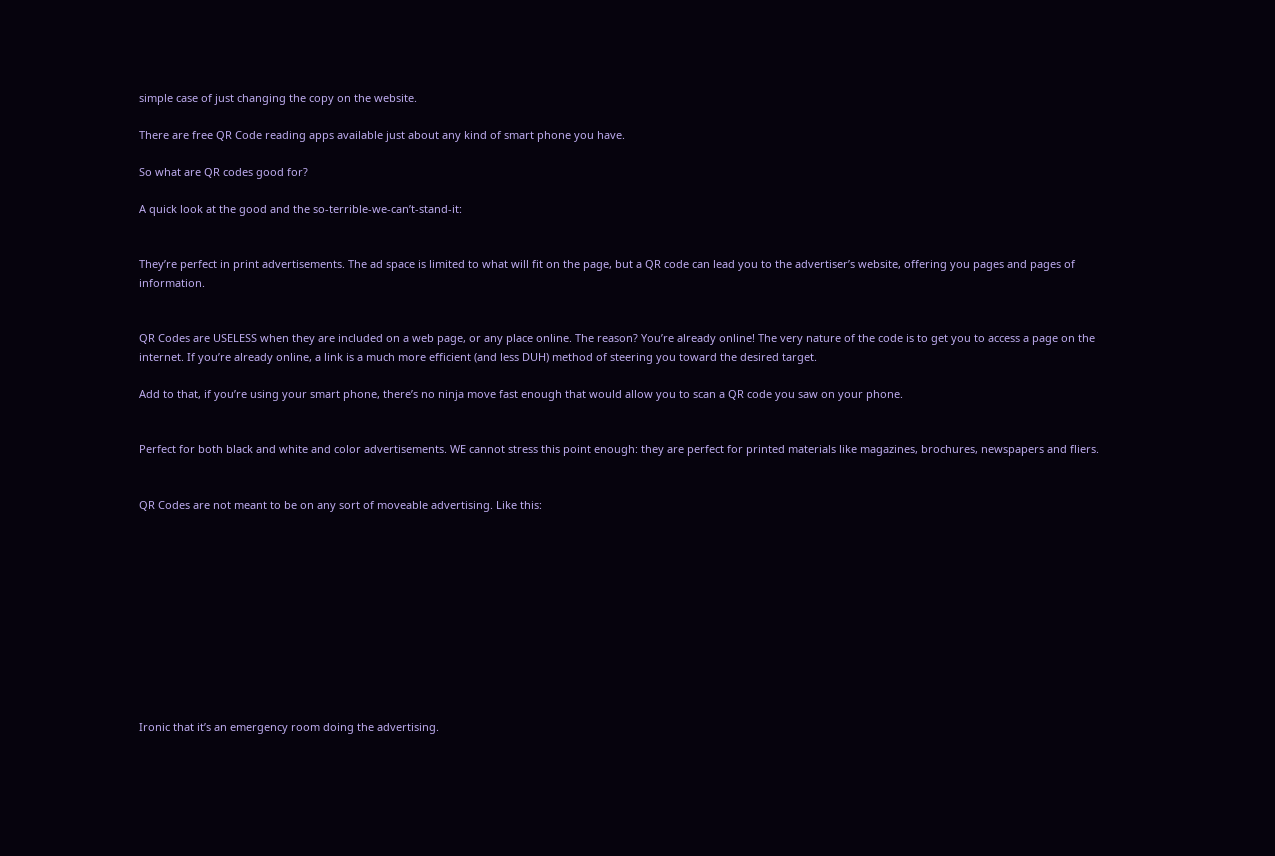simple case of just changing the copy on the website.

There are free QR Code reading apps available just about any kind of smart phone you have.

So what are QR codes good for?

A quick look at the good and the so-terrible-we-can’t-stand-it:


They’re perfect in print advertisements. The ad space is limited to what will fit on the page, but a QR code can lead you to the advertiser’s website, offering you pages and pages of information.


QR Codes are USELESS when they are included on a web page, or any place online. The reason? You’re already online! The very nature of the code is to get you to access a page on the internet. If you’re already online, a link is a much more efficient (and less DUH) method of steering you toward the desired target.

Add to that, if you’re using your smart phone, there’s no ninja move fast enough that would allow you to scan a QR code you saw on your phone.


Perfect for both black and white and color advertisements. WE cannot stress this point enough: they are perfect for printed materials like magazines, brochures, newspapers and fliers.


QR Codes are not meant to be on any sort of moveable advertising. Like this:











Ironic that it’s an emergency room doing the advertising.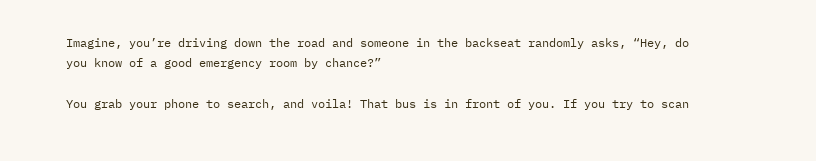Imagine, you’re driving down the road and someone in the backseat randomly asks, “Hey, do you know of a good emergency room by chance?”

You grab your phone to search, and voila! That bus is in front of you. If you try to scan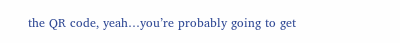the QR code, yeah…you’re probably going to get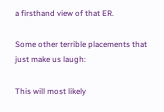a firsthand view of that ER.

Some other terrible placements that just make us laugh:

This will most likely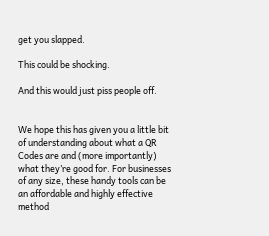get you slapped.

This could be shocking.

And this would just piss people off.


We hope this has given you a little bit of understanding about what a QR Codes are and (more importantly) what they’re good for. For businesses of any size, these handy tools can be an affordable and highly effective method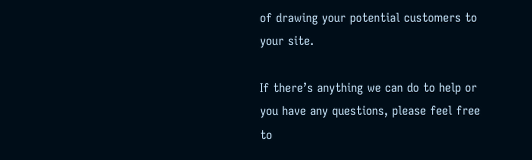of drawing your potential customers to your site.

If there’s anything we can do to help or you have any questions, please feel free to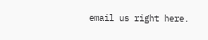email us right here.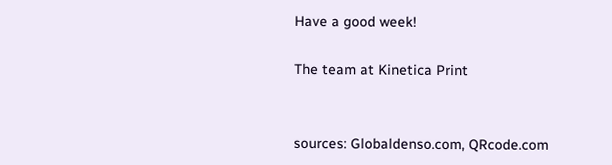Have a good week!

The team at Kinetica Print


sources: Globaldenso.com, QRcode.com